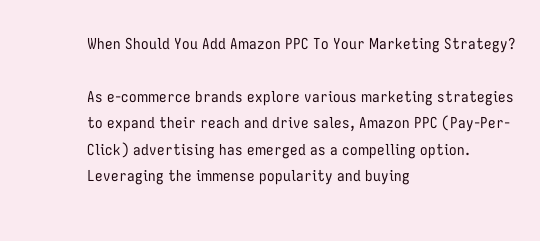When Should You Add Amazon PPC To Your Marketing Strategy?

As e-commerce brands explore various marketing strategies to expand their reach and drive sales, Amazon PPC (Pay-Per-Click) advertising has emerged as a compelling option. Leveraging the immense popularity and buying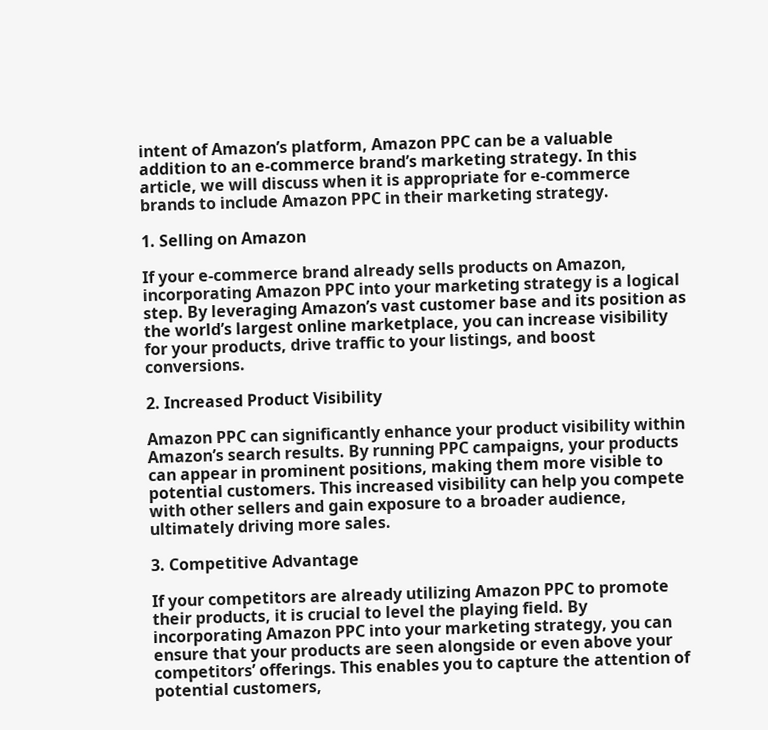intent of Amazon’s platform, Amazon PPC can be a valuable addition to an e-commerce brand’s marketing strategy. In this article, we will discuss when it is appropriate for e-commerce brands to include Amazon PPC in their marketing strategy.

1. Selling on Amazon

If your e-commerce brand already sells products on Amazon, incorporating Amazon PPC into your marketing strategy is a logical step. By leveraging Amazon’s vast customer base and its position as the world’s largest online marketplace, you can increase visibility for your products, drive traffic to your listings, and boost conversions.

2. Increased Product Visibility

Amazon PPC can significantly enhance your product visibility within Amazon’s search results. By running PPC campaigns, your products can appear in prominent positions, making them more visible to potential customers. This increased visibility can help you compete with other sellers and gain exposure to a broader audience, ultimately driving more sales.

3. Competitive Advantage

If your competitors are already utilizing Amazon PPC to promote their products, it is crucial to level the playing field. By incorporating Amazon PPC into your marketing strategy, you can ensure that your products are seen alongside or even above your competitors’ offerings. This enables you to capture the attention of potential customers,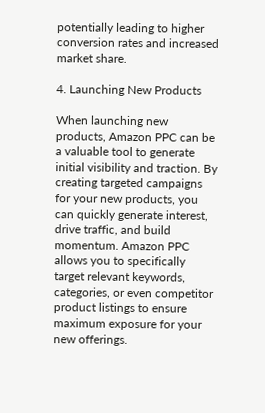potentially leading to higher conversion rates and increased market share.

4. Launching New Products

When launching new products, Amazon PPC can be a valuable tool to generate initial visibility and traction. By creating targeted campaigns for your new products, you can quickly generate interest, drive traffic, and build momentum. Amazon PPC allows you to specifically target relevant keywords, categories, or even competitor product listings to ensure maximum exposure for your new offerings.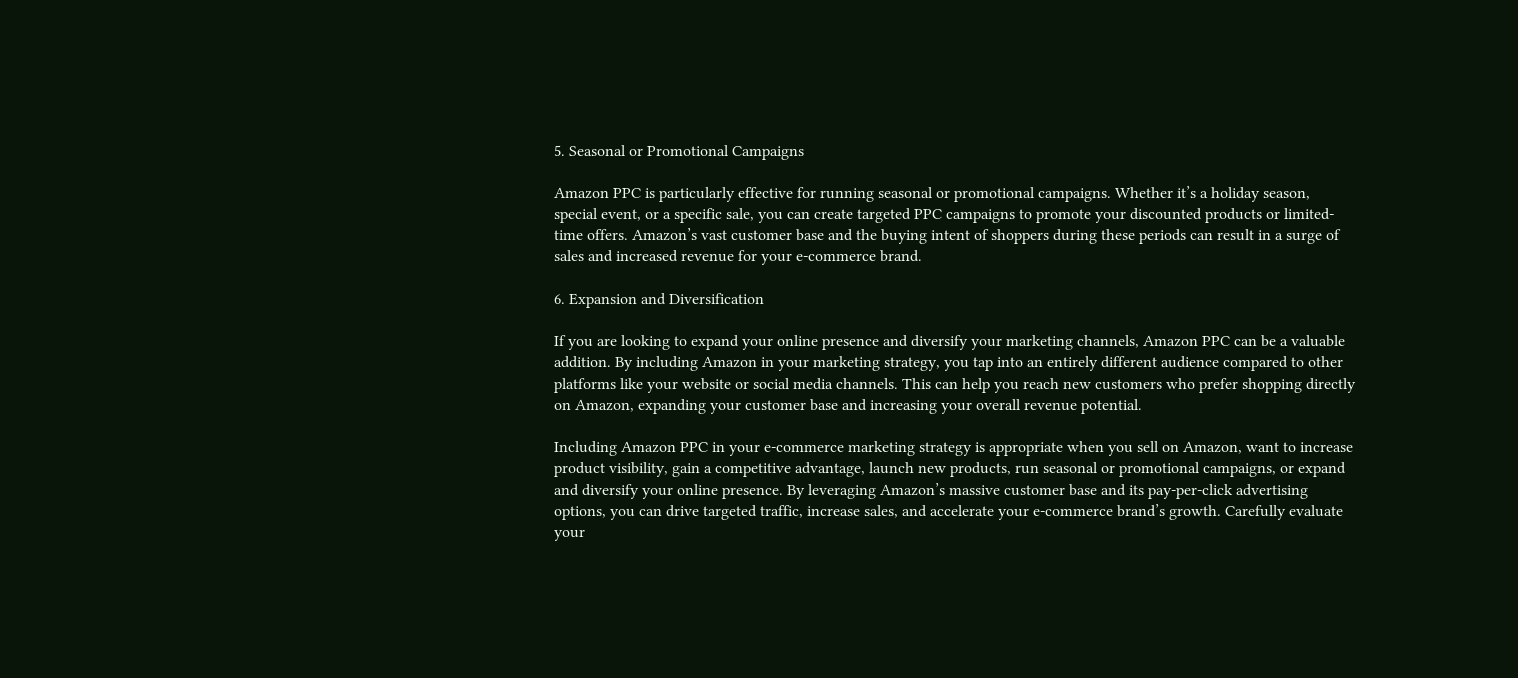5. Seasonal or Promotional Campaigns

Amazon PPC is particularly effective for running seasonal or promotional campaigns. Whether it’s a holiday season, special event, or a specific sale, you can create targeted PPC campaigns to promote your discounted products or limited-time offers. Amazon’s vast customer base and the buying intent of shoppers during these periods can result in a surge of sales and increased revenue for your e-commerce brand.

6. Expansion and Diversification

If you are looking to expand your online presence and diversify your marketing channels, Amazon PPC can be a valuable addition. By including Amazon in your marketing strategy, you tap into an entirely different audience compared to other platforms like your website or social media channels. This can help you reach new customers who prefer shopping directly on Amazon, expanding your customer base and increasing your overall revenue potential.

Including Amazon PPC in your e-commerce marketing strategy is appropriate when you sell on Amazon, want to increase product visibility, gain a competitive advantage, launch new products, run seasonal or promotional campaigns, or expand and diversify your online presence. By leveraging Amazon’s massive customer base and its pay-per-click advertising options, you can drive targeted traffic, increase sales, and accelerate your e-commerce brand’s growth. Carefully evaluate your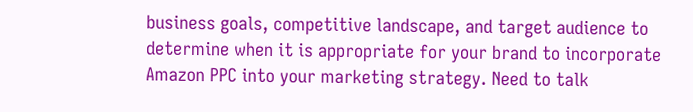business goals, competitive landscape, and target audience to determine when it is appropriate for your brand to incorporate Amazon PPC into your marketing strategy. Need to talk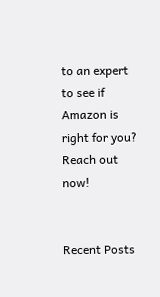to an expert to see if Amazon is right for you? Reach out now!


Recent Posts